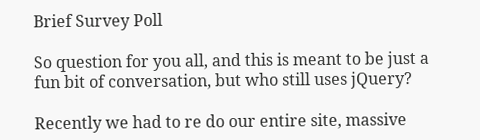Brief Survey Poll

So question for you all, and this is meant to be just a fun bit of conversation, but who still uses jQuery?

Recently we had to re do our entire site, massive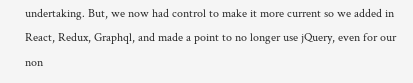undertaking. But, we now had control to make it more current so we added in React, Redux, Graphql, and made a point to no longer use jQuery, even for our non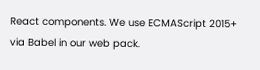React components. We use ECMAScript 2015+ via Babel in our web pack.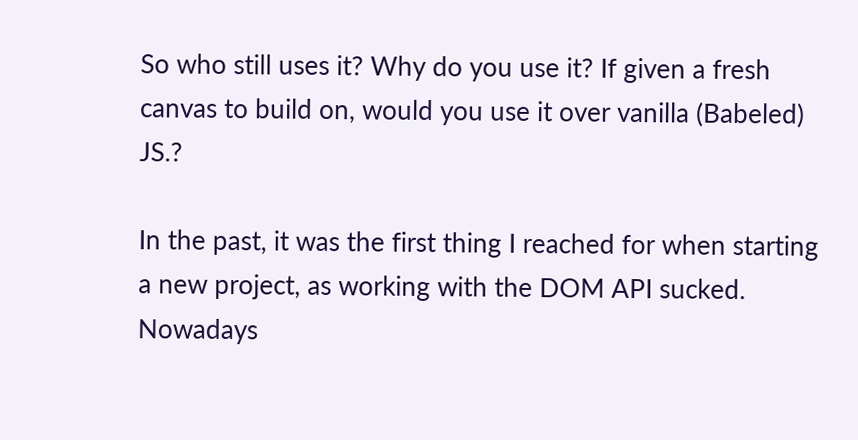So who still uses it? Why do you use it? If given a fresh canvas to build on, would you use it over vanilla (Babeled) JS.?

In the past, it was the first thing I reached for when starting a new project, as working with the DOM API sucked. Nowadays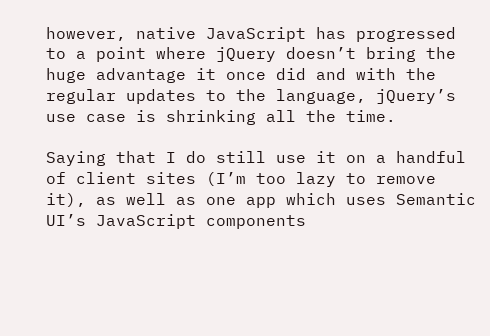however, native JavaScript has progressed to a point where jQuery doesn’t bring the huge advantage it once did and with the regular updates to the language, jQuery’s use case is shrinking all the time.

Saying that I do still use it on a handful of client sites (I’m too lazy to remove it), as well as one app which uses Semantic UI’s JavaScript components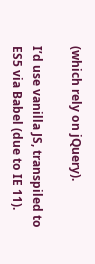(which rely on jQuery).

I’d use vanilla JS, transpiled to ES5 via Babel (due to IE 11).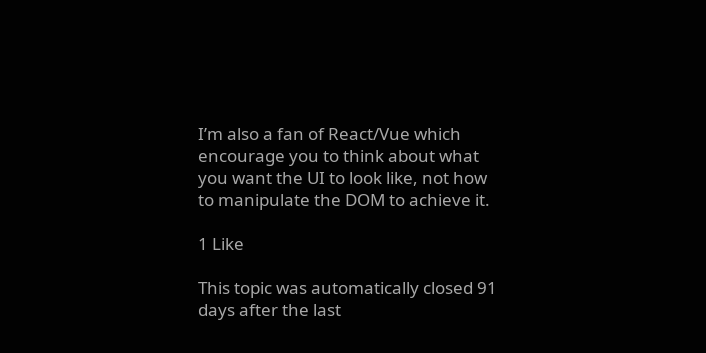I’m also a fan of React/Vue which encourage you to think about what you want the UI to look like, not how to manipulate the DOM to achieve it.

1 Like

This topic was automatically closed 91 days after the last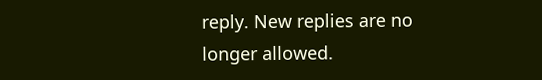reply. New replies are no longer allowed.